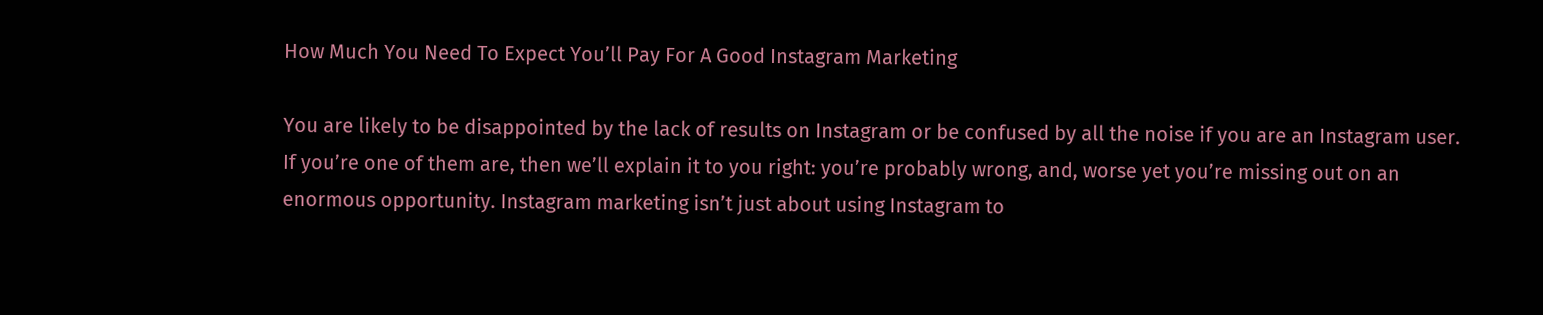How Much You Need To Expect You’ll Pay For A Good Instagram Marketing

You are likely to be disappointed by the lack of results on Instagram or be confused by all the noise if you are an Instagram user. If you’re one of them are, then we’ll explain it to you right: you’re probably wrong, and, worse yet you’re missing out on an enormous opportunity. Instagram marketing isn’t just about using Instagram to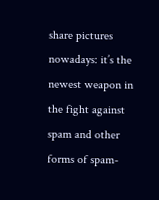share pictures nowadays: it’s the newest weapon in the fight against spam and other forms of spam-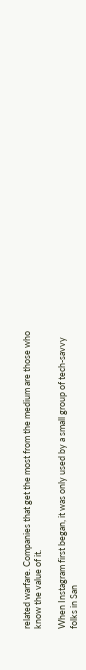related warfare. Companies that get the most from the medium are those who know the value of it.

When Instagram first began, it was only used by a small group of tech-savvy folks in San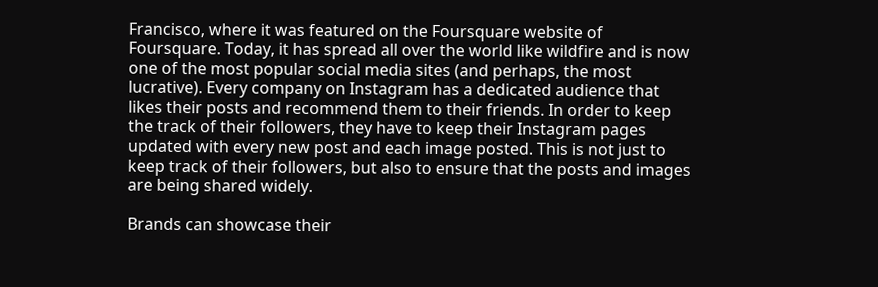Francisco, where it was featured on the Foursquare website of Foursquare. Today, it has spread all over the world like wildfire and is now one of the most popular social media sites (and perhaps, the most lucrative). Every company on Instagram has a dedicated audience that likes their posts and recommend them to their friends. In order to keep the track of their followers, they have to keep their Instagram pages updated with every new post and each image posted. This is not just to keep track of their followers, but also to ensure that the posts and images are being shared widely.

Brands can showcase their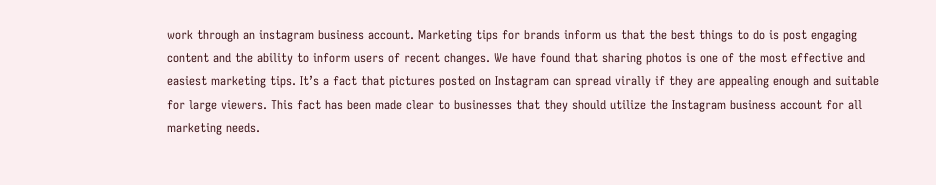work through an instagram business account. Marketing tips for brands inform us that the best things to do is post engaging content and the ability to inform users of recent changes. We have found that sharing photos is one of the most effective and easiest marketing tips. It’s a fact that pictures posted on Instagram can spread virally if they are appealing enough and suitable for large viewers. This fact has been made clear to businesses that they should utilize the Instagram business account for all marketing needs.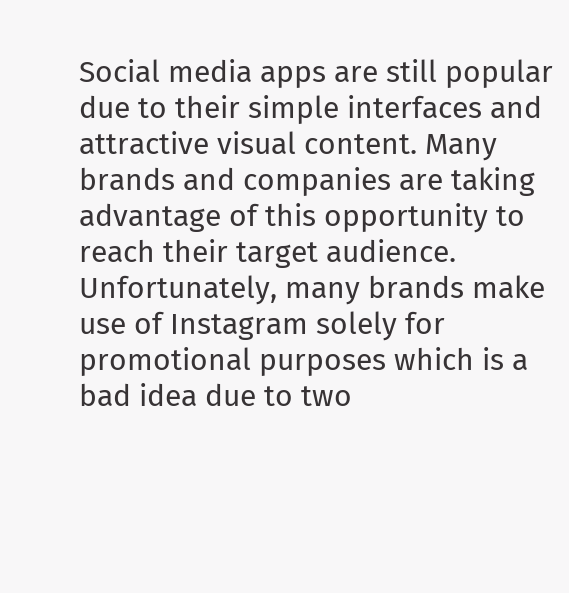Social media apps are still popular due to their simple interfaces and attractive visual content. Many brands and companies are taking advantage of this opportunity to reach their target audience. Unfortunately, many brands make use of Instagram solely for promotional purposes which is a bad idea due to two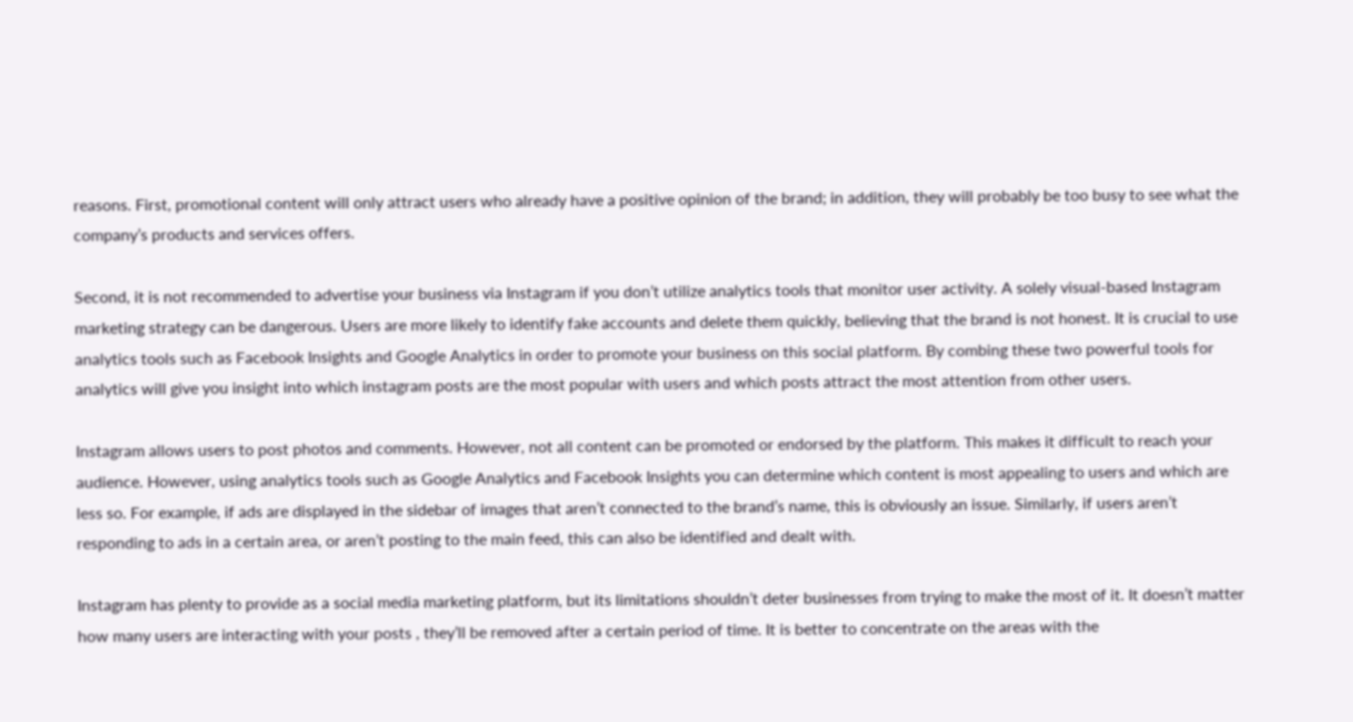reasons. First, promotional content will only attract users who already have a positive opinion of the brand; in addition, they will probably be too busy to see what the company’s products and services offers.

Second, it is not recommended to advertise your business via Instagram if you don’t utilize analytics tools that monitor user activity. A solely visual-based Instagram marketing strategy can be dangerous. Users are more likely to identify fake accounts and delete them quickly, believing that the brand is not honest. It is crucial to use analytics tools such as Facebook Insights and Google Analytics in order to promote your business on this social platform. By combing these two powerful tools for analytics will give you insight into which instagram posts are the most popular with users and which posts attract the most attention from other users.

Instagram allows users to post photos and comments. However, not all content can be promoted or endorsed by the platform. This makes it difficult to reach your audience. However, using analytics tools such as Google Analytics and Facebook Insights you can determine which content is most appealing to users and which are less so. For example, if ads are displayed in the sidebar of images that aren’t connected to the brand’s name, this is obviously an issue. Similarly, if users aren’t responding to ads in a certain area, or aren’t posting to the main feed, this can also be identified and dealt with.

Instagram has plenty to provide as a social media marketing platform, but its limitations shouldn’t deter businesses from trying to make the most of it. It doesn’t matter how many users are interacting with your posts , they’ll be removed after a certain period of time. It is better to concentrate on the areas with the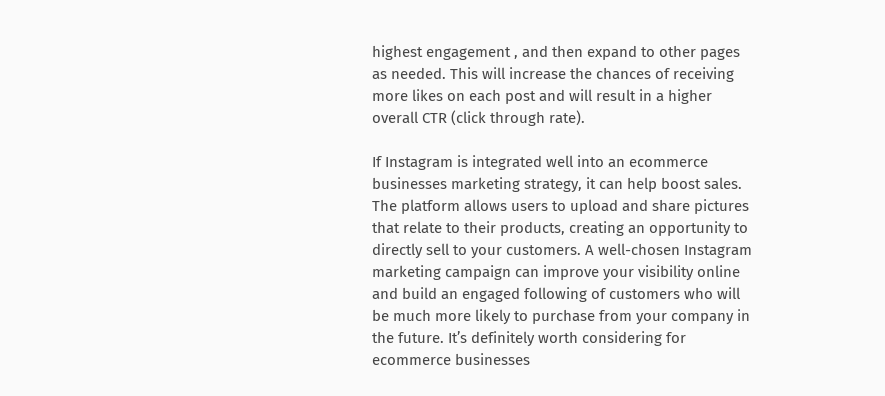highest engagement , and then expand to other pages as needed. This will increase the chances of receiving more likes on each post and will result in a higher overall CTR (click through rate).

If Instagram is integrated well into an ecommerce businesses marketing strategy, it can help boost sales. The platform allows users to upload and share pictures that relate to their products, creating an opportunity to directly sell to your customers. A well-chosen Instagram marketing campaign can improve your visibility online and build an engaged following of customers who will be much more likely to purchase from your company in the future. It’s definitely worth considering for ecommerce businesses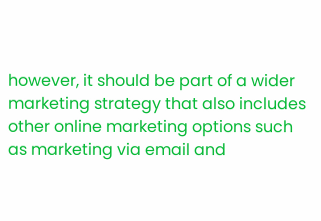however, it should be part of a wider marketing strategy that also includes other online marketing options such as marketing via email and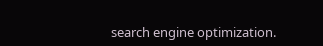search engine optimization.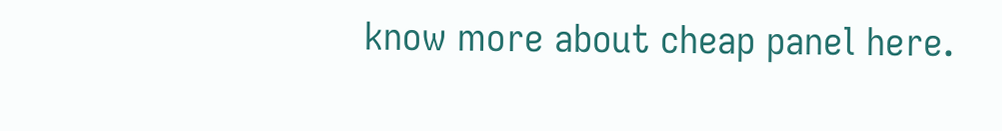know more about cheap panel here.